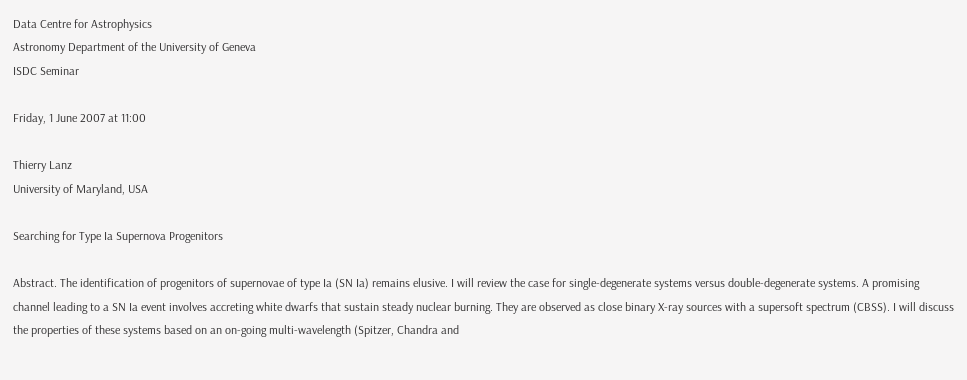Data Centre for Astrophysics
Astronomy Department of the University of Geneva
ISDC Seminar

Friday, 1 June 2007 at 11:00

Thierry Lanz
University of Maryland, USA

Searching for Type Ia Supernova Progenitors

Abstract. The identification of progenitors of supernovae of type Ia (SN Ia) remains elusive. I will review the case for single-degenerate systems versus double-degenerate systems. A promising channel leading to a SN Ia event involves accreting white dwarfs that sustain steady nuclear burning. They are observed as close binary X-ray sources with a supersoft spectrum (CBSS). I will discuss the properties of these systems based on an on-going multi-wavelength (Spitzer, Chandra and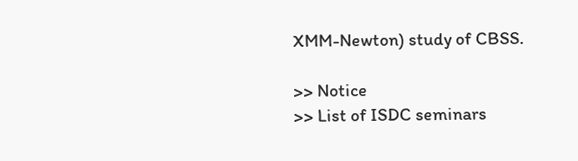XMM-Newton) study of CBSS.

>> Notice
>> List of ISDC seminars